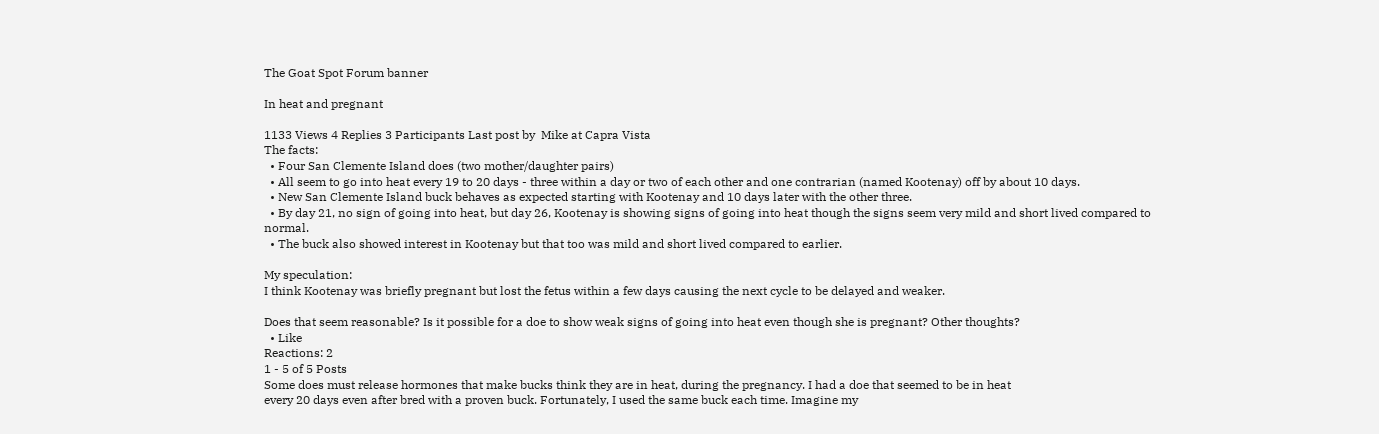The Goat Spot Forum banner

In heat and pregnant

1133 Views 4 Replies 3 Participants Last post by  Mike at Capra Vista
The facts:
  • Four San Clemente Island does (two mother/daughter pairs)
  • All seem to go into heat every 19 to 20 days - three within a day or two of each other and one contrarian (named Kootenay) off by about 10 days.
  • New San Clemente Island buck behaves as expected starting with Kootenay and 10 days later with the other three.
  • By day 21, no sign of going into heat, but day 26, Kootenay is showing signs of going into heat though the signs seem very mild and short lived compared to normal.
  • The buck also showed interest in Kootenay but that too was mild and short lived compared to earlier.

My speculation:
I think Kootenay was briefly pregnant but lost the fetus within a few days causing the next cycle to be delayed and weaker.

Does that seem reasonable? Is it possible for a doe to show weak signs of going into heat even though she is pregnant? Other thoughts?
  • Like
Reactions: 2
1 - 5 of 5 Posts
Some does must release hormones that make bucks think they are in heat, during the pregnancy. I had a doe that seemed to be in heat
every 20 days even after bred with a proven buck. Fortunately, I used the same buck each time. Imagine my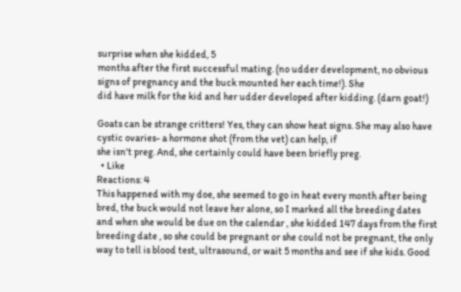surprise when she kidded, 5
months after the first successful mating. (no udder development, no obvious signs of pregnancy and the buck mounted her each time!). She
did have milk for the kid and her udder developed after kidding. (darn goat!)

Goats can be strange critters! Yes, they can show heat signs. She may also have cystic ovaries- a hormone shot (from the vet) can help, if
she isn't preg. And, she certainly could have been briefly preg.
  • Like
Reactions: 4
This happened with my doe, she seemed to go in heat every month after being bred, the buck would not leave her alone, so I marked all the breeding dates and when she would be due on the calendar , she kidded 147 days from the first breeding date , so she could be pregnant or she could not be pregnant, the only way to tell is blood test, ultrasound, or wait 5 months and see if she kids. Good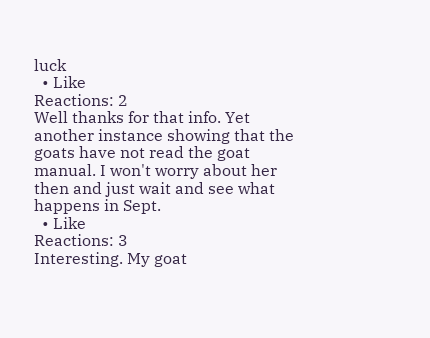luck
  • Like
Reactions: 2
Well thanks for that info. Yet another instance showing that the goats have not read the goat manual. I won't worry about her then and just wait and see what happens in Sept.
  • Like
Reactions: 3
Interesting. My goat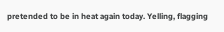pretended to be in heat again today. Yelling, flagging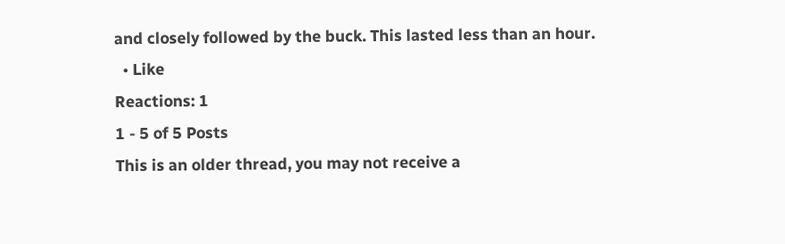and closely followed by the buck. This lasted less than an hour.
  • Like
Reactions: 1
1 - 5 of 5 Posts
This is an older thread, you may not receive a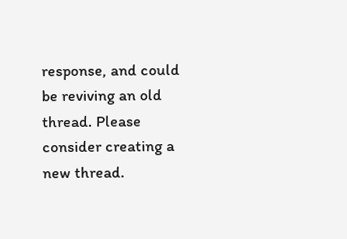response, and could be reviving an old thread. Please consider creating a new thread.